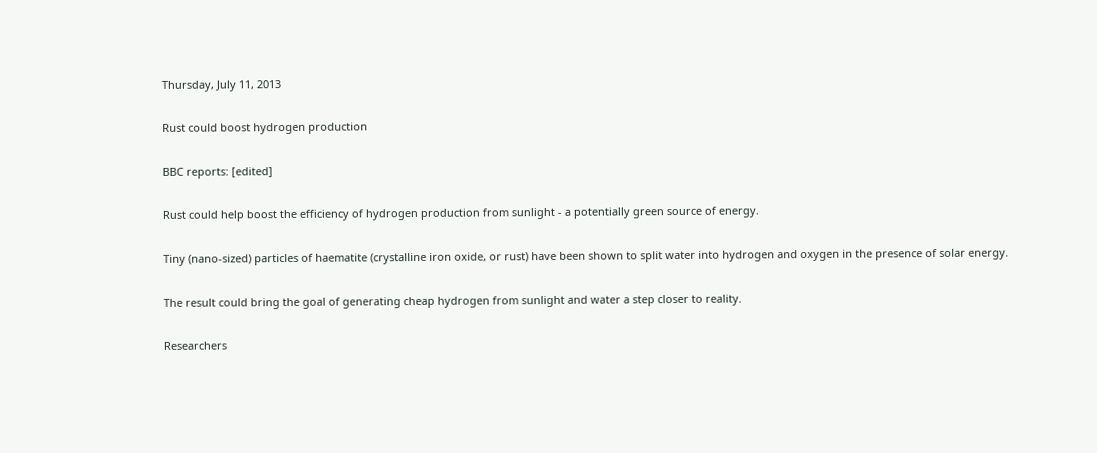Thursday, July 11, 2013

Rust could boost hydrogen production

BBC reports: [edited]

Rust could help boost the efficiency of hydrogen production from sunlight - a potentially green source of energy.

Tiny (nano-sized) particles of haematite (crystalline iron oxide, or rust) have been shown to split water into hydrogen and oxygen in the presence of solar energy.

The result could bring the goal of generating cheap hydrogen from sunlight and water a step closer to reality.

Researchers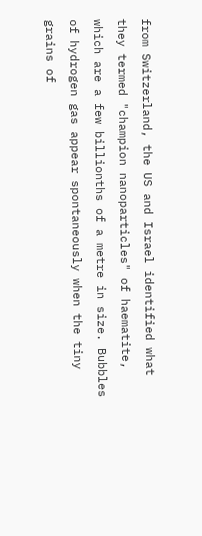from Switzerland, the US and Israel identified what they termed "champion nanoparticles" of haematite, which are a few billionths of a metre in size. Bubbles of hydrogen gas appear spontaneously when the tiny grains of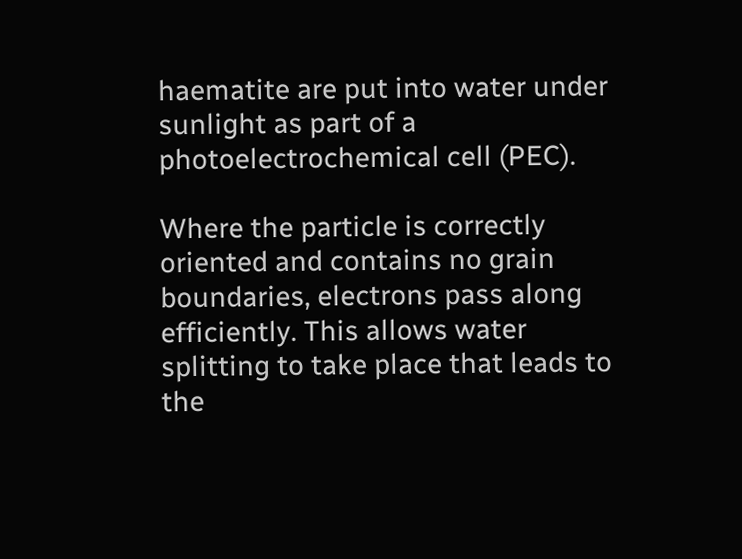haematite are put into water under sunlight as part of a photoelectrochemical cell (PEC).

Where the particle is correctly oriented and contains no grain boundaries, electrons pass along efficiently. This allows water splitting to take place that leads to the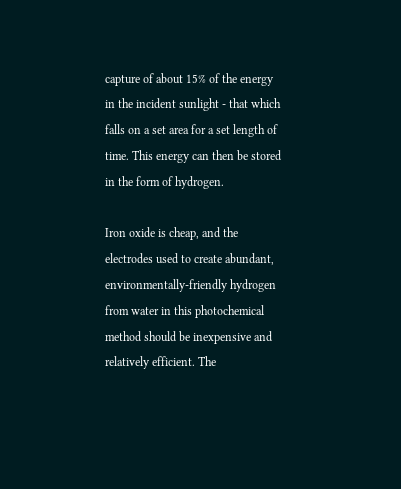capture of about 15% of the energy in the incident sunlight - that which falls on a set area for a set length of time. This energy can then be stored in the form of hydrogen.

Iron oxide is cheap, and the electrodes used to create abundant, environmentally-friendly hydrogen from water in this photochemical method should be inexpensive and relatively efficient. The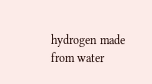hydrogen made from water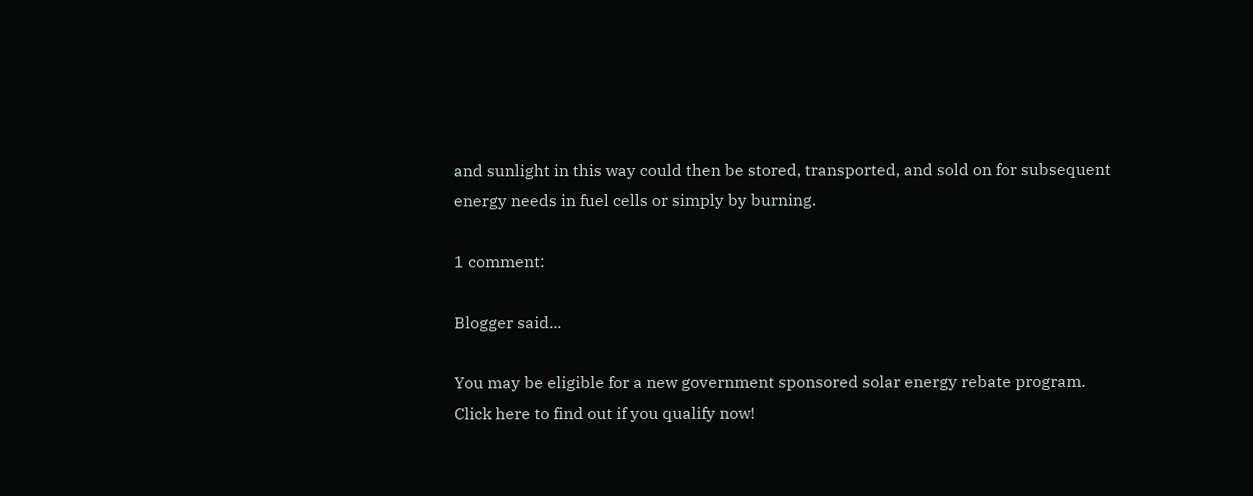and sunlight in this way could then be stored, transported, and sold on for subsequent energy needs in fuel cells or simply by burning.

1 comment:

Blogger said...

You may be eligible for a new government sponsored solar energy rebate program.
Click here to find out if you qualify now!